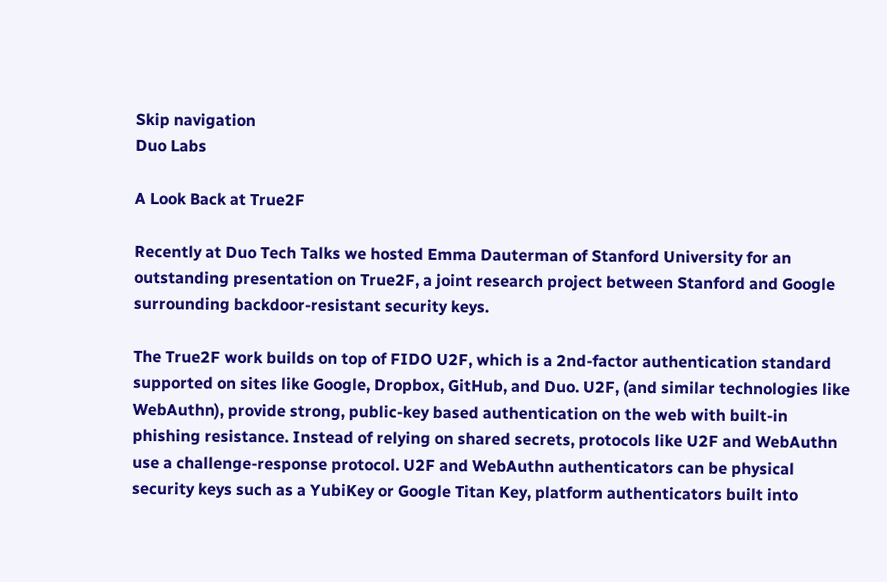Skip navigation
Duo Labs

A Look Back at True2F

Recently at Duo Tech Talks we hosted Emma Dauterman of Stanford University for an outstanding presentation on True2F, a joint research project between Stanford and Google surrounding backdoor-resistant security keys.

The True2F work builds on top of FIDO U2F, which is a 2nd-factor authentication standard supported on sites like Google, Dropbox, GitHub, and Duo. U2F, (and similar technologies like WebAuthn), provide strong, public-key based authentication on the web with built-in phishing resistance. Instead of relying on shared secrets, protocols like U2F and WebAuthn use a challenge-response protocol. U2F and WebAuthn authenticators can be physical security keys such as a YubiKey or Google Titan Key, platform authenticators built into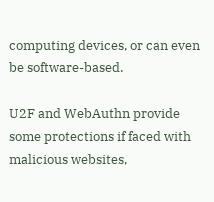computing devices, or can even be software-based.

U2F and WebAuthn provide some protections if faced with malicious websites,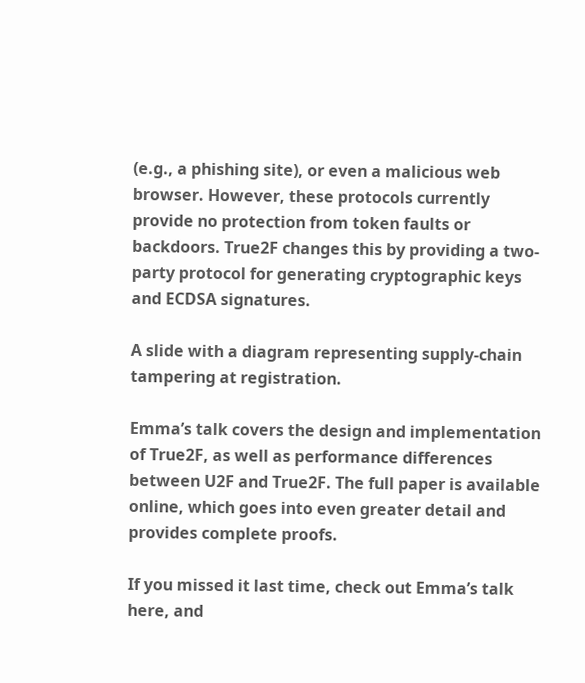(e.g., a phishing site), or even a malicious web browser. However, these protocols currently provide no protection from token faults or backdoors. True2F changes this by providing a two-party protocol for generating cryptographic keys and ECDSA signatures.

A slide with a diagram representing supply-chain tampering at registration.

Emma’s talk covers the design and implementation of True2F, as well as performance differences between U2F and True2F. The full paper is available online, which goes into even greater detail and provides complete proofs.

If you missed it last time, check out Emma’s talk here, and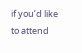if you’d like to attend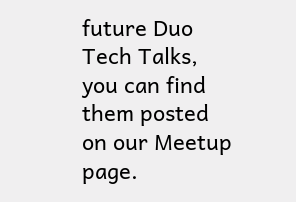future Duo Tech Talks, you can find them posted on our Meetup page.